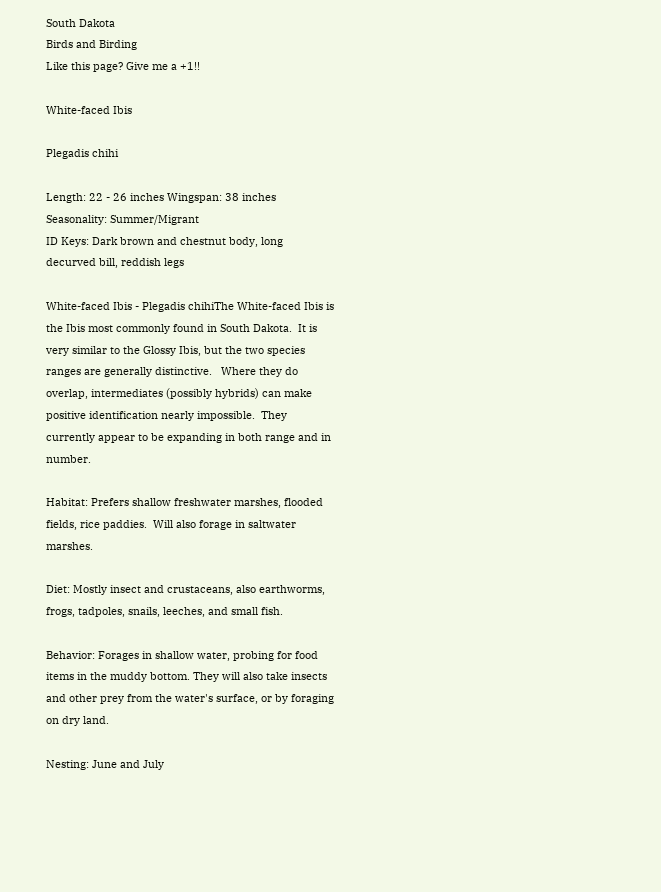South Dakota
Birds and Birding
Like this page? Give me a +1!!

White-faced Ibis

Plegadis chihi

Length: 22 - 26 inches Wingspan: 38 inches Seasonality: Summer/Migrant
ID Keys: Dark brown and chestnut body, long decurved bill, reddish legs

White-faced Ibis - Plegadis chihiThe White-faced Ibis is the Ibis most commonly found in South Dakota.  It is very similar to the Glossy Ibis, but the two species ranges are generally distinctive.   Where they do overlap, intermediates (possibly hybrids) can make positive identification nearly impossible.  They currently appear to be expanding in both range and in number.

Habitat: Prefers shallow freshwater marshes, flooded fields, rice paddies.  Will also forage in saltwater marshes.

Diet: Mostly insect and crustaceans, also earthworms, frogs, tadpoles, snails, leeches, and small fish.

Behavior: Forages in shallow water, probing for food items in the muddy bottom. They will also take insects and other prey from the water's surface, or by foraging on dry land.

Nesting: June and July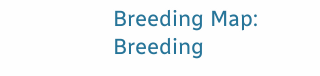Breeding Map: Breeding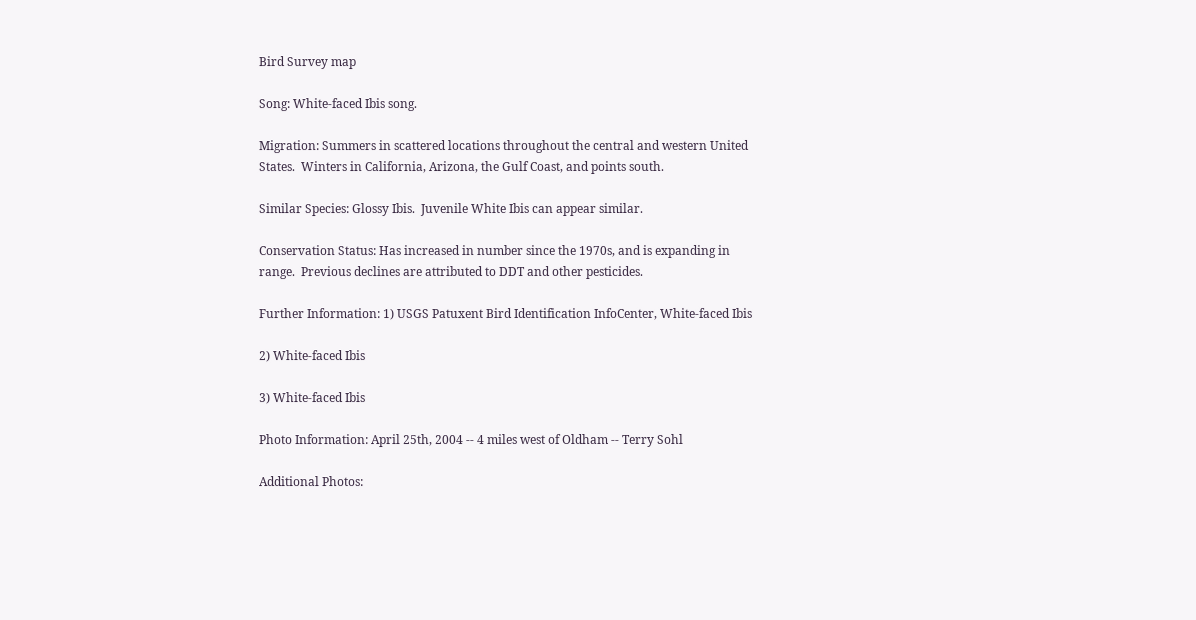Bird Survey map

Song: White-faced Ibis song.

Migration: Summers in scattered locations throughout the central and western United States.  Winters in California, Arizona, the Gulf Coast, and points south.

Similar Species: Glossy Ibis.  Juvenile White Ibis can appear similar.

Conservation Status: Has increased in number since the 1970s, and is expanding in range.  Previous declines are attributed to DDT and other pesticides.

Further Information: 1) USGS Patuxent Bird Identification InfoCenter, White-faced Ibis

2) White-faced Ibis

3) White-faced Ibis

Photo Information: April 25th, 2004 -- 4 miles west of Oldham -- Terry Sohl

Additional Photos: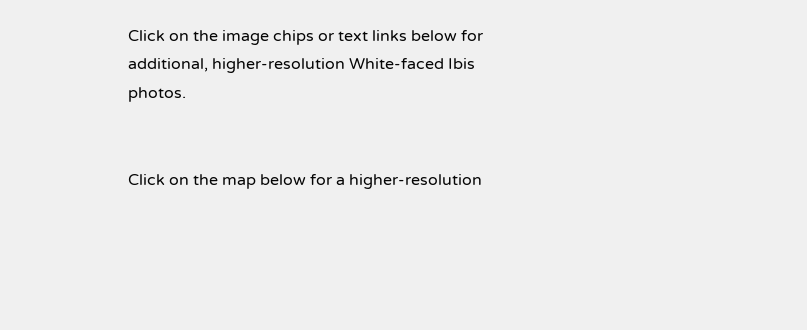Click on the image chips or text links below for additional, higher-resolution White-faced Ibis photos.


Click on the map below for a higher-resolution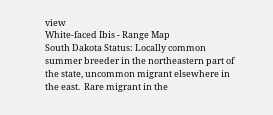view
White-faced Ibis - Range Map
South Dakota Status: Locally common summer breeder in the northeastern part of the state, uncommon migrant elsewhere in the east.  Rare migrant in the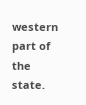western part of the state.